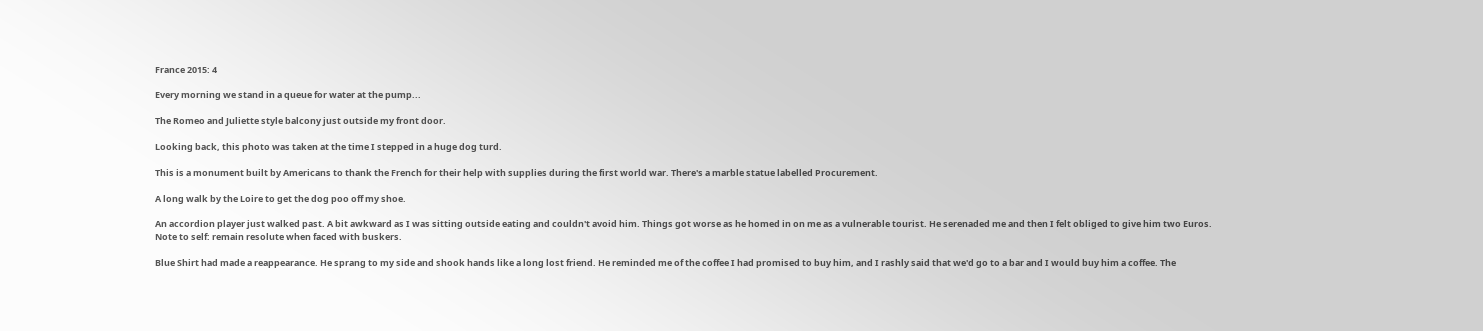France 2015: 4

Every morning we stand in a queue for water at the pump...

The Romeo and Juliette style balcony just outside my front door.

Looking back, this photo was taken at the time I stepped in a huge dog turd.

This is a monument built by Americans to thank the French for their help with supplies during the first world war. There's a marble statue labelled Procurement.

A long walk by the Loire to get the dog poo off my shoe.

An accordion player just walked past. A bit awkward as I was sitting outside eating and couldn't avoid him. Things got worse as he homed in on me as a vulnerable tourist. He serenaded me and then I felt obliged to give him two Euros. Note to self: remain resolute when faced with buskers.

Blue Shirt had made a reappearance. He sprang to my side and shook hands like a long lost friend. He reminded me of the coffee I had promised to buy him, and I rashly said that we'd go to a bar and I would buy him a coffee. The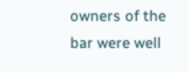owners of the bar were well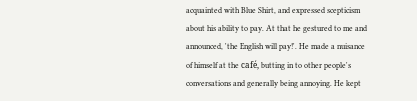acquainted with Blue Shirt, and expressed scepticism about his ability to pay. At that he gestured to me and announced, 'the English will pay!'. He made a nuisance of himself at the café, butting in to other people's conversations and generally being annoying. He kept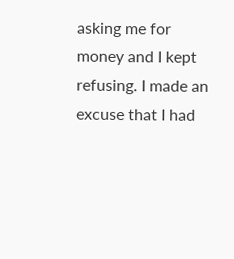asking me for money and I kept refusing. I made an excuse that I had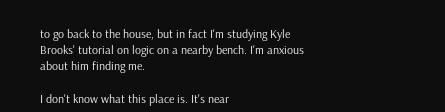to go back to the house, but in fact I'm studying Kyle Brooks' tutorial on logic on a nearby bench. I'm anxious about him finding me.

I don't know what this place is. It's near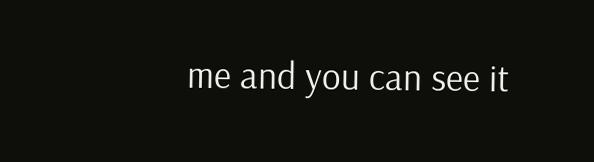me and you can see it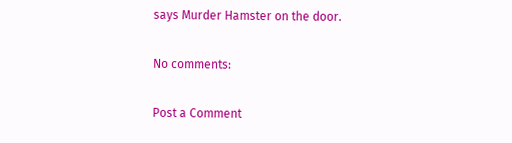says Murder Hamster on the door.

No comments:

Post a Comment